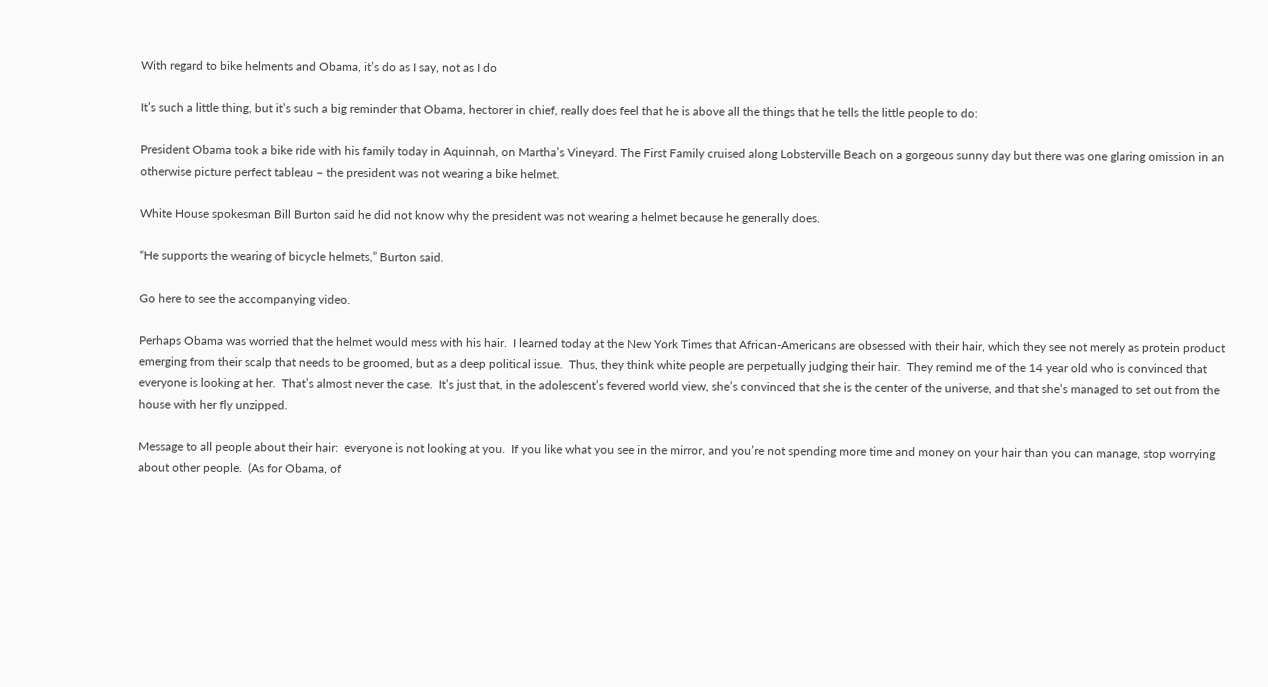With regard to bike helments and Obama, it’s do as I say, not as I do

It’s such a little thing, but it’s such a big reminder that Obama, hectorer in chief, really does feel that he is above all the things that he tells the little people to do:

President Obama took a bike ride with his family today in Aquinnah, on Martha’s Vineyard. The First Family cruised along Lobsterville Beach on a gorgeous sunny day but there was one glaring omission in an otherwise picture perfect tableau – the president was not wearing a bike helmet.

White House spokesman Bill Burton said he did not know why the president was not wearing a helmet because he generally does.

“He supports the wearing of bicycle helmets,” Burton said.

Go here to see the accompanying video.

Perhaps Obama was worried that the helmet would mess with his hair.  I learned today at the New York Times that African-Americans are obsessed with their hair, which they see not merely as protein product emerging from their scalp that needs to be groomed, but as a deep political issue.  Thus, they think white people are perpetually judging their hair.  They remind me of the 14 year old who is convinced that everyone is looking at her.  That’s almost never the case.  It’s just that, in the adolescent’s fevered world view, she’s convinced that she is the center of the universe, and that she’s managed to set out from the house with her fly unzipped.

Message to all people about their hair:  everyone is not looking at you.  If you like what you see in the mirror, and you’re not spending more time and money on your hair than you can manage, stop worrying about other people.  (As for Obama, of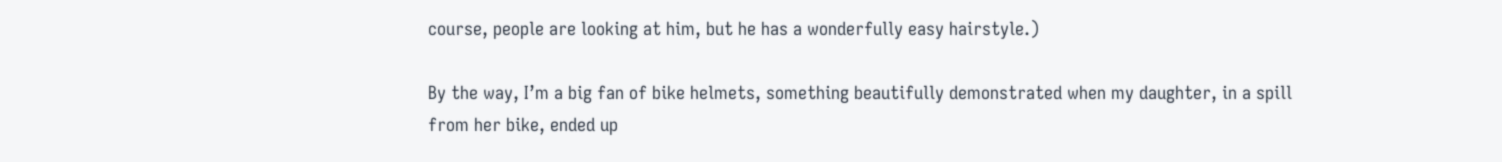course, people are looking at him, but he has a wonderfully easy hairstyle.)

By the way, I’m a big fan of bike helmets, something beautifully demonstrated when my daughter, in a spill from her bike, ended up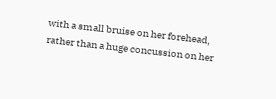with a small bruise on her forehead, rather than a huge concussion on her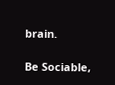brain.

Be Sociable,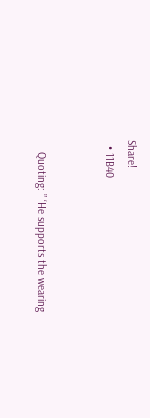Share!
  • 11B40


    Quoting: ” ‘He supports the wearing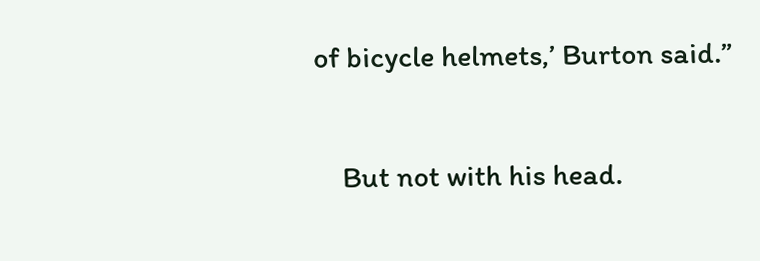of bicycle helmets,’ Burton said.”

    But not with his head.